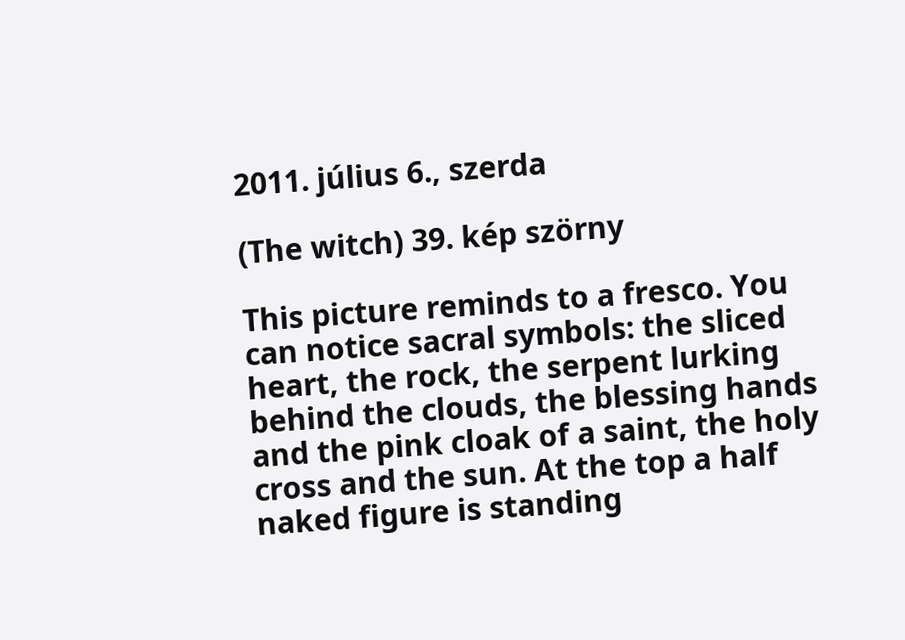2011. július 6., szerda

(The witch) 39. kép szörny

This picture reminds to a fresco. You can notice sacral symbols: the sliced heart, the rock, the serpent lurking behind the clouds, the blessing hands and the pink cloak of a saint, the holy cross and the sun. At the top a half naked figure is standing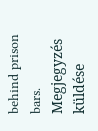behind prison bars.
Megjegyzés küldése